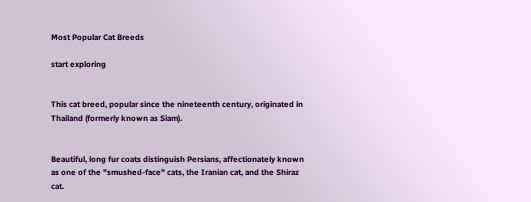Most Popular Cat Breeds

start exploring


This cat breed, popular since the nineteenth century, originated in Thailand (formerly known as Siam).


Beautiful, long fur coats distinguish Persians, affectionately known as one of the "smushed-face" cats, the Iranian cat, and the Shiraz cat.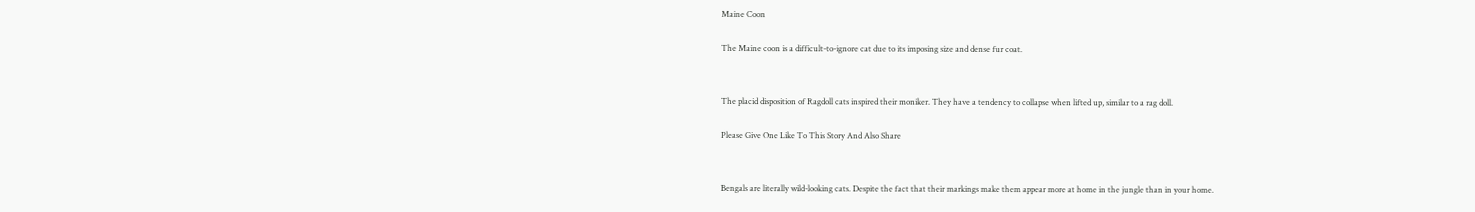Maine Coon

The Maine coon is a difficult-to-ignore cat due to its imposing size and dense fur coat.


The placid disposition of Ragdoll cats inspired their moniker. They have a tendency to collapse when lifted up, similar to a rag doll.

Please Give One Like To This Story And Also Share


Bengals are literally wild-looking cats. Despite the fact that their markings make them appear more at home in the jungle than in your home.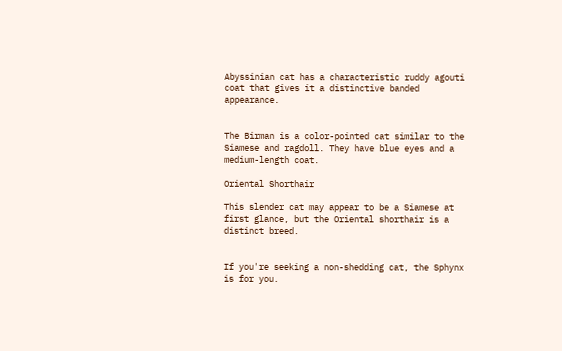Abyssinian cat has a characteristic ruddy agouti coat that gives it a distinctive banded appearance.


The Birman is a color-pointed cat similar to the Siamese and ragdoll. They have blue eyes and a medium-length coat.

Oriental Shorthair

This slender cat may appear to be a Siamese at first glance, but the Oriental shorthair is a distinct breed.


If you're seeking a non-shedding cat, the Sphynx is for you.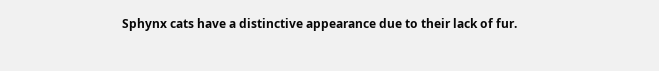Sphynx cats have a distinctive appearance due to their lack of fur.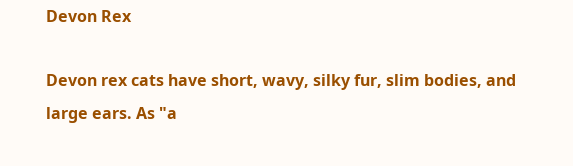Devon Rex

Devon rex cats have short, wavy, silky fur, slim bodies, and large ears. As "a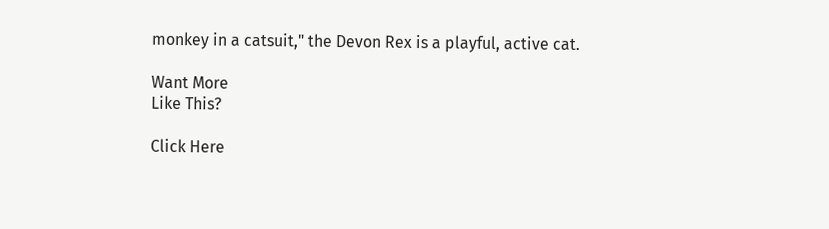monkey in a catsuit," the Devon Rex is a playful, active cat.

Want More
Like This?

Click Here